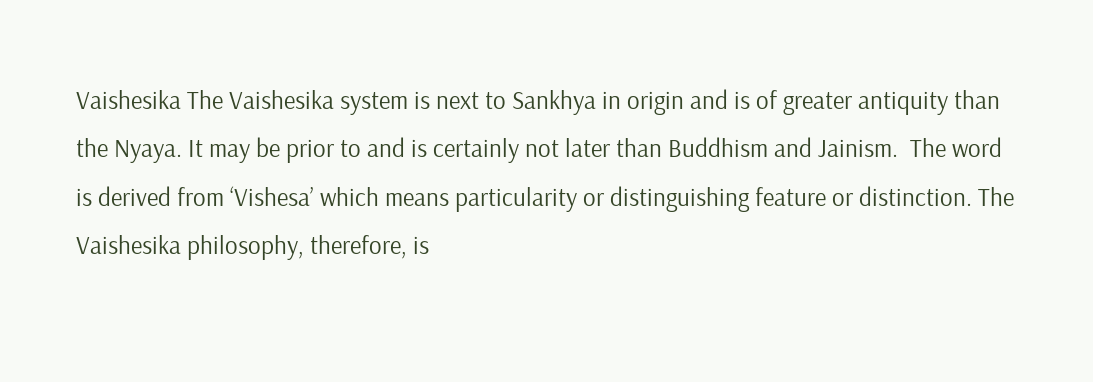Vaishesika The Vaishesika system is next to Sankhya in origin and is of greater antiquity than the Nyaya. It may be prior to and is certainly not later than Buddhism and Jainism.  The word is derived from ‘Vishesa’ which means particularity or distinguishing feature or distinction. The Vaishesika philosophy, therefore, is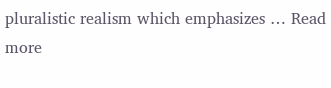pluralistic realism which emphasizes … Read more